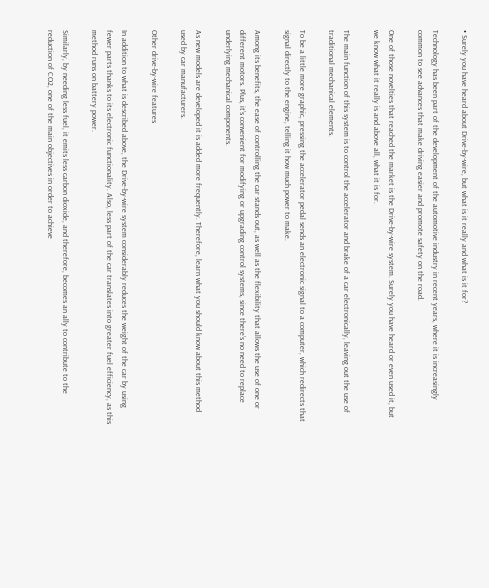• Surely you have heard about Drive-by-wire, but what is it really and what is it for?

Technology has been part of the development of the automotive industry in recent years, where it is increasingly common to see advances that make driving easier and promote safety on the road.

One of those novelties that reached the market is the Drive-by-wire system. Surely you have heard or even used it, but we know what it really is and above all, what it is for.

The main function of this system is to control the accelerator and brake of a car electronically, leaving out the use of traditional mechanical elements.

To be a little more graphic, pressing the accelerator pedal sends an electronic signal to a computer, which redirects that signal directly to the engine, telling it how much power to make.

Among its benefits, the ease of controlling the car stands out, as well as the flexibility that allows the use of one or different motors. Plus, it’s convenient for modifying or upgrading control systems, since there’s no need to replace underlying mechanical components.

As new models are developed it is added more frequently. Therefore, learn what you should know about this method used by car manufacturers.

Other drive-by-wire features

In addition to what is described above, the Drive-by-wire system considerably reduces the weight of the car by using fewer parts thanks to its electronic functionality. Also, less part of the car translates into greater fuel efficiency, as this method runs on battery power.

Similarly, by needing less fuel, it emits less carbon dioxide, and therefore, becomes an ally to contribute to the reduction of CO2, one of the main objectives in order to achieve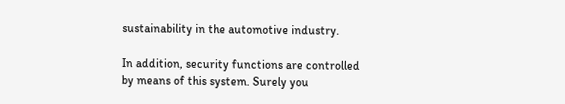sustainability in the automotive industry.

In addition, security functions are controlled by means of this system. Surely you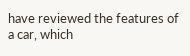have reviewed the features of a car, which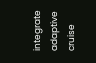integrate adaptive cruise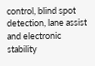control, blind spot detection, lane assist and electronic stability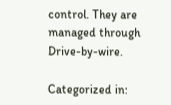control. They are managed through Drive-by-wire.

Categorized in: